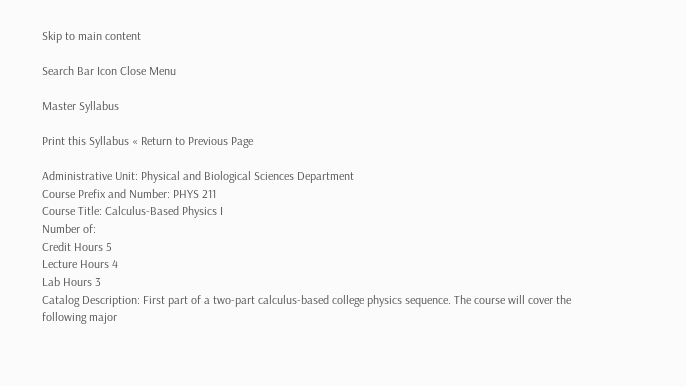Skip to main content

Search Bar Icon Close Menu

Master Syllabus

Print this Syllabus « Return to Previous Page

Administrative Unit: Physical and Biological Sciences Department
Course Prefix and Number: PHYS 211
Course Title: Calculus-Based Physics I
Number of:
Credit Hours 5
Lecture Hours 4
Lab Hours 3
Catalog Description: First part of a two-part calculus-based college physics sequence. The course will cover the following major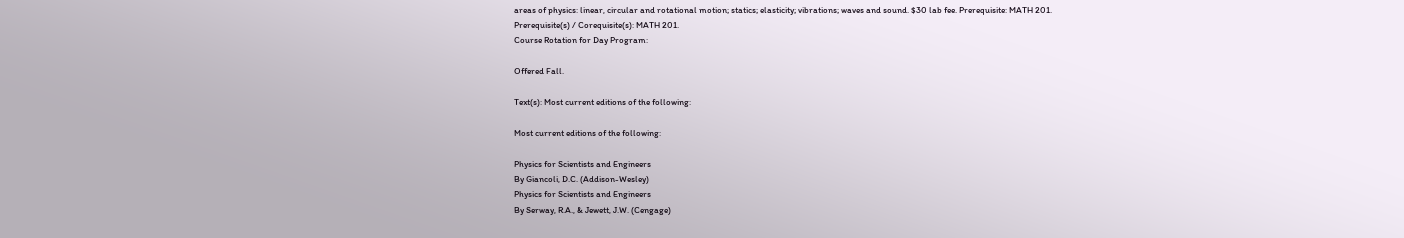areas of physics: linear, circular and rotational motion; statics; elasticity; vibrations; waves and sound. $30 lab fee. Prerequisite: MATH 201.
Prerequisite(s) / Corequisite(s): MATH 201.
Course Rotation for Day Program:

Offered Fall.

Text(s): Most current editions of the following:

Most current editions of the following:

Physics for Scientists and Engineers
By Giancoli, D.C. (Addison-Wesley)
Physics for Scientists and Engineers
By Serway, R.A., & Jewett, J.W. (Cengage)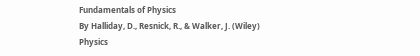Fundamentals of Physics
By Halliday, D., Resnick, R., & Walker, J. (Wiley)
Physics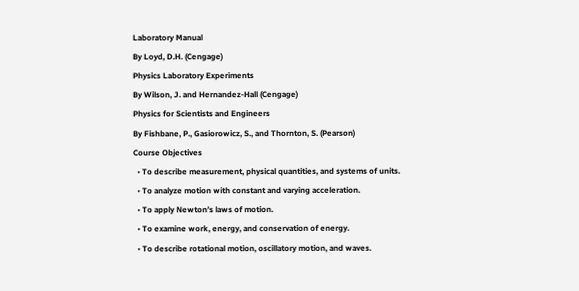Laboratory Manual
By Loyd, D.H. (Cengage)
Physics Laboratory Experiments
By Wilson, J. and Hernandez-Hall (Cengage)
Physics for Scientists and Engineers
By Fishbane, P., Gasiorowicz, S., and Thornton, S. (Pearson)
Course Objectives
  • To describe measurement, physical quantities, and systems of units.
  • To analyze motion with constant and varying acceleration.
  • To apply Newton’s laws of motion.
  • To examine work, energy, and conservation of energy.
  • To describe rotational motion, oscillatory motion, and waves.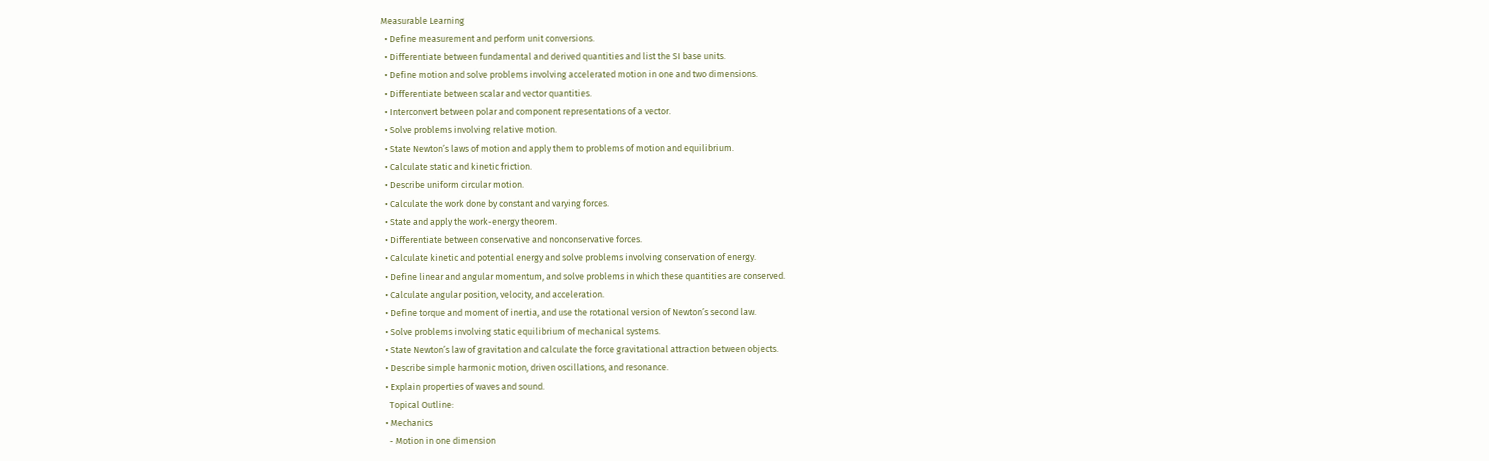Measurable Learning
  • Define measurement and perform unit conversions.
  • Differentiate between fundamental and derived quantities and list the SI base units.
  • Define motion and solve problems involving accelerated motion in one and two dimensions.
  • Differentiate between scalar and vector quantities.
  • Interconvert between polar and component representations of a vector.
  • Solve problems involving relative motion.
  • State Newton’s laws of motion and apply them to problems of motion and equilibrium.
  • Calculate static and kinetic friction.
  • Describe uniform circular motion.
  • Calculate the work done by constant and varying forces.
  • State and apply the work-energy theorem.
  • Differentiate between conservative and nonconservative forces.
  • Calculate kinetic and potential energy and solve problems involving conservation of energy.
  • Define linear and angular momentum, and solve problems in which these quantities are conserved.
  • Calculate angular position, velocity, and acceleration.
  • Define torque and moment of inertia, and use the rotational version of Newton’s second law.
  • Solve problems involving static equilibrium of mechanical systems.
  • State Newton’s law of gravitation and calculate the force gravitational attraction between objects.
  • Describe simple harmonic motion, driven oscillations, and resonance.
  • Explain properties of waves and sound.
    Topical Outline:
  • Mechanics
    - Motion in one dimension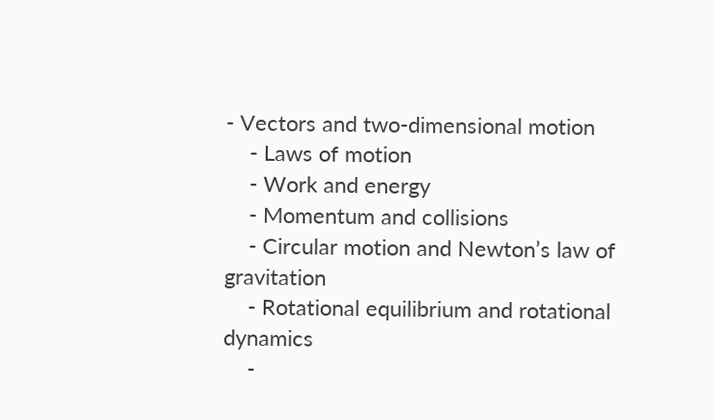- Vectors and two-dimensional motion
    - Laws of motion
    - Work and energy
    - Momentum and collisions
    - Circular motion and Newton’s law of gravitation
    - Rotational equilibrium and rotational dynamics
    -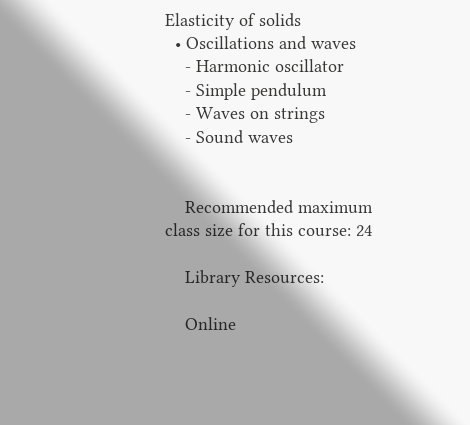Elasticity of solids
  • Oscillations and waves
    - Harmonic oscillator
    - Simple pendulum
    - Waves on strings
    - Sound waves


    Recommended maximum class size for this course: 24

    Library Resources:

    Online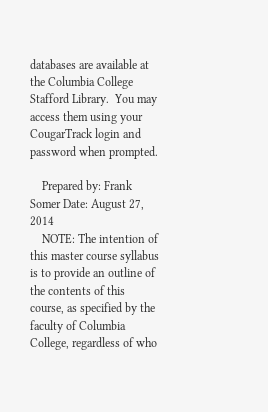databases are available at the Columbia College Stafford Library.  You may access them using your CougarTrack login and password when prompted.

    Prepared by: Frank Somer Date: August 27, 2014
    NOTE: The intention of this master course syllabus is to provide an outline of the contents of this course, as specified by the faculty of Columbia College, regardless of who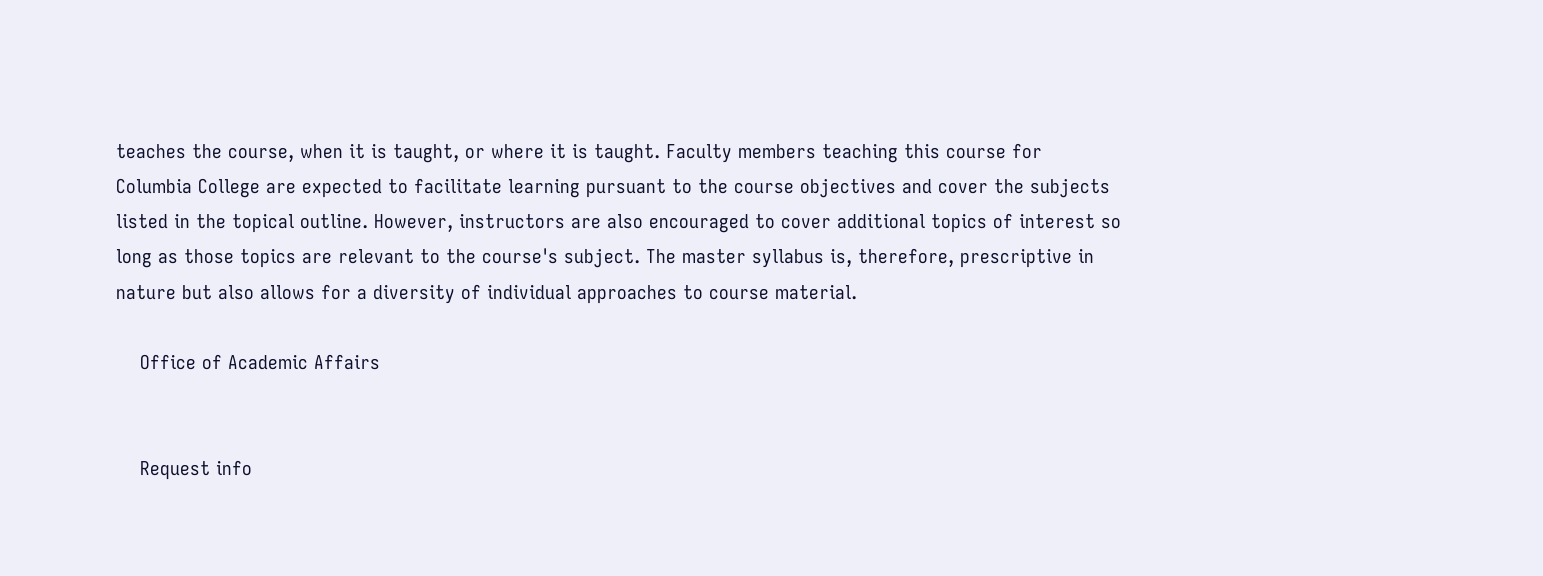teaches the course, when it is taught, or where it is taught. Faculty members teaching this course for Columbia College are expected to facilitate learning pursuant to the course objectives and cover the subjects listed in the topical outline. However, instructors are also encouraged to cover additional topics of interest so long as those topics are relevant to the course's subject. The master syllabus is, therefore, prescriptive in nature but also allows for a diversity of individual approaches to course material.

    Office of Academic Affairs


    Request info